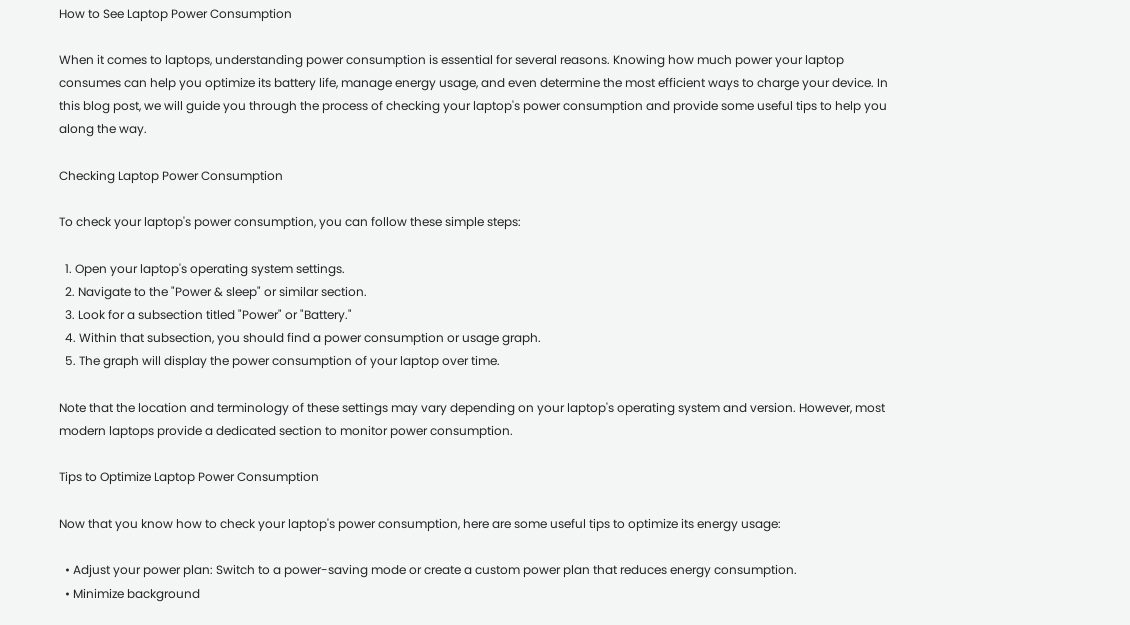How to See Laptop Power Consumption

When it comes to laptops, understanding power consumption is essential for several reasons. Knowing how much power your laptop consumes can help you optimize its battery life, manage energy usage, and even determine the most efficient ways to charge your device. In this blog post, we will guide you through the process of checking your laptop's power consumption and provide some useful tips to help you along the way.

Checking Laptop Power Consumption

To check your laptop's power consumption, you can follow these simple steps:

  1. Open your laptop's operating system settings.
  2. Navigate to the "Power & sleep" or similar section.
  3. Look for a subsection titled "Power" or "Battery."
  4. Within that subsection, you should find a power consumption or usage graph.
  5. The graph will display the power consumption of your laptop over time.

Note that the location and terminology of these settings may vary depending on your laptop's operating system and version. However, most modern laptops provide a dedicated section to monitor power consumption.

Tips to Optimize Laptop Power Consumption

Now that you know how to check your laptop's power consumption, here are some useful tips to optimize its energy usage:

  • Adjust your power plan: Switch to a power-saving mode or create a custom power plan that reduces energy consumption.
  • Minimize background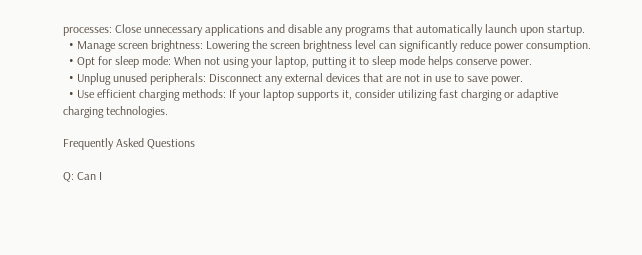processes: Close unnecessary applications and disable any programs that automatically launch upon startup.
  • Manage screen brightness: Lowering the screen brightness level can significantly reduce power consumption.
  • Opt for sleep mode: When not using your laptop, putting it to sleep mode helps conserve power.
  • Unplug unused peripherals: Disconnect any external devices that are not in use to save power.
  • Use efficient charging methods: If your laptop supports it, consider utilizing fast charging or adaptive charging technologies.

Frequently Asked Questions

Q: Can I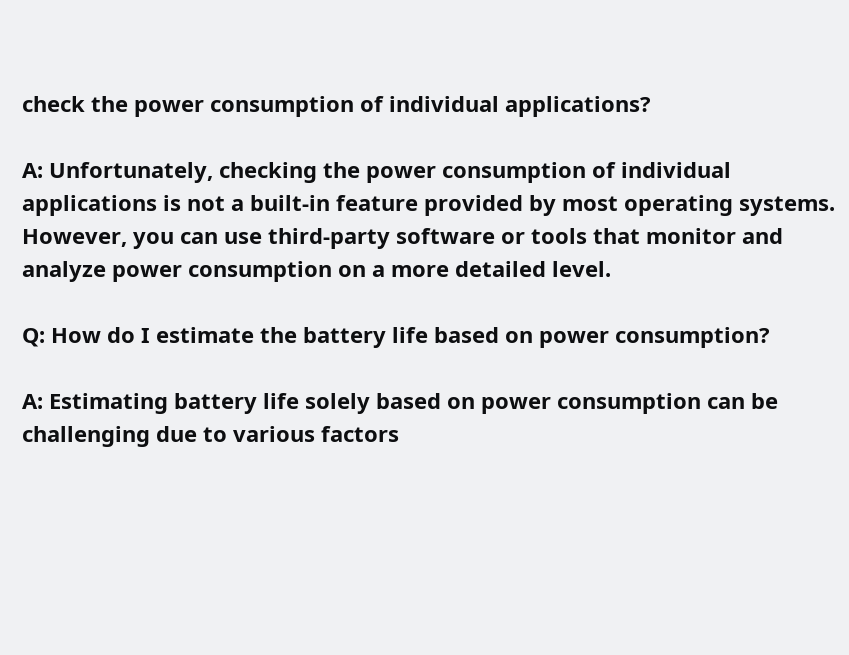check the power consumption of individual applications?

A: Unfortunately, checking the power consumption of individual applications is not a built-in feature provided by most operating systems. However, you can use third-party software or tools that monitor and analyze power consumption on a more detailed level.

Q: How do I estimate the battery life based on power consumption?

A: Estimating battery life solely based on power consumption can be challenging due to various factors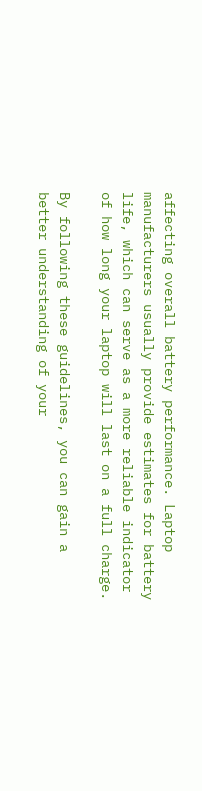affecting overall battery performance. Laptop manufacturers usually provide estimates for battery life, which can serve as a more reliable indicator of how long your laptop will last on a full charge.

By following these guidelines, you can gain a better understanding of your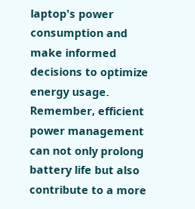laptop's power consumption and make informed decisions to optimize energy usage. Remember, efficient power management can not only prolong battery life but also contribute to a more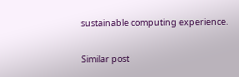sustainable computing experience.

Similar post